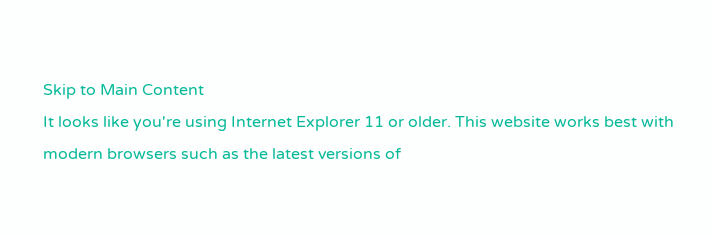Skip to Main Content
It looks like you're using Internet Explorer 11 or older. This website works best with modern browsers such as the latest versions of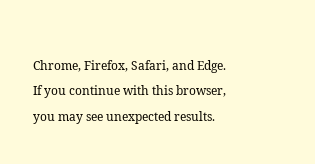Chrome, Firefox, Safari, and Edge. If you continue with this browser, you may see unexpected results.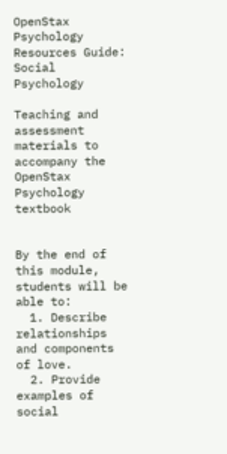OpenStax Psychology Resources Guide: Social Psychology

Teaching and assessment materials to accompany the OpenStax Psychology textbook


By the end of this module, students will be able to:
  1. Describe relationships and components of love.
  2. Provide examples of social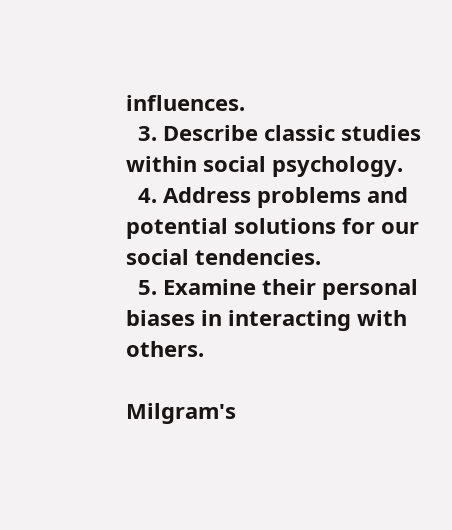influences.
  3. Describe classic studies within social psychology.
  4. Address problems and potential solutions for our social tendencies.
  5. Examine their personal biases in interacting with others.

Milgram's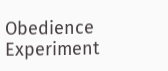Obedience Experiment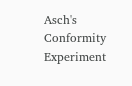Asch's Conformity Experiment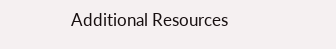Additional Resources